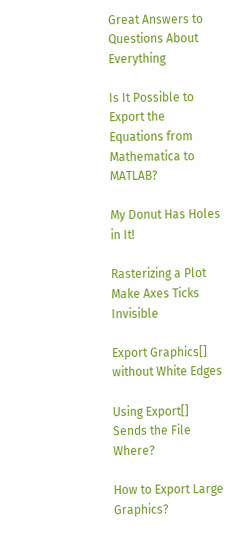Great Answers to
Questions About Everything

Is It Possible to Export the Equations from Mathematica to MATLAB?

My Donut Has Holes in It!

Rasterizing a Plot Make Axes Ticks Invisible

Export Graphics[] without White Edges

Using Export[] Sends the File Where?

How to Export Large Graphics?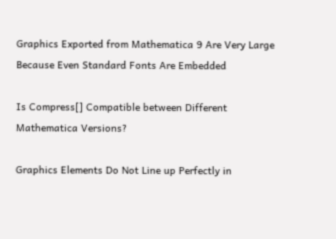Graphics Exported from Mathematica 9 Are Very Large Because Even Standard Fonts Are Embedded

Is Compress[] Compatible between Different Mathematica Versions?

Graphics Elements Do Not Line up Perfectly in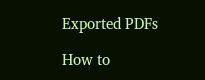Exported PDFs

How to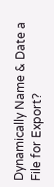Dynamically Name & Date a File for Export?